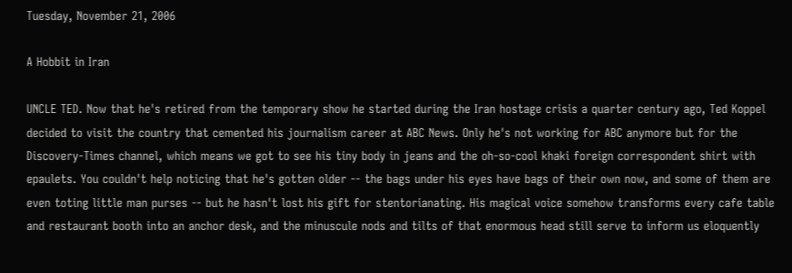Tuesday, November 21, 2006

A Hobbit in Iran

UNCLE TED. Now that he's retired from the temporary show he started during the Iran hostage crisis a quarter century ago, Ted Koppel decided to visit the country that cemented his journalism career at ABC News. Only he's not working for ABC anymore but for the Discovery-Times channel, which means we got to see his tiny body in jeans and the oh-so-cool khaki foreign correspondent shirt with epaulets. You couldn't help noticing that he's gotten older -- the bags under his eyes have bags of their own now, and some of them are even toting little man purses -- but he hasn't lost his gift for stentorianating. His magical voice somehow transforms every cafe table and restaurant booth into an anchor desk, and the minuscule nods and tilts of that enormous head still serve to inform us eloquently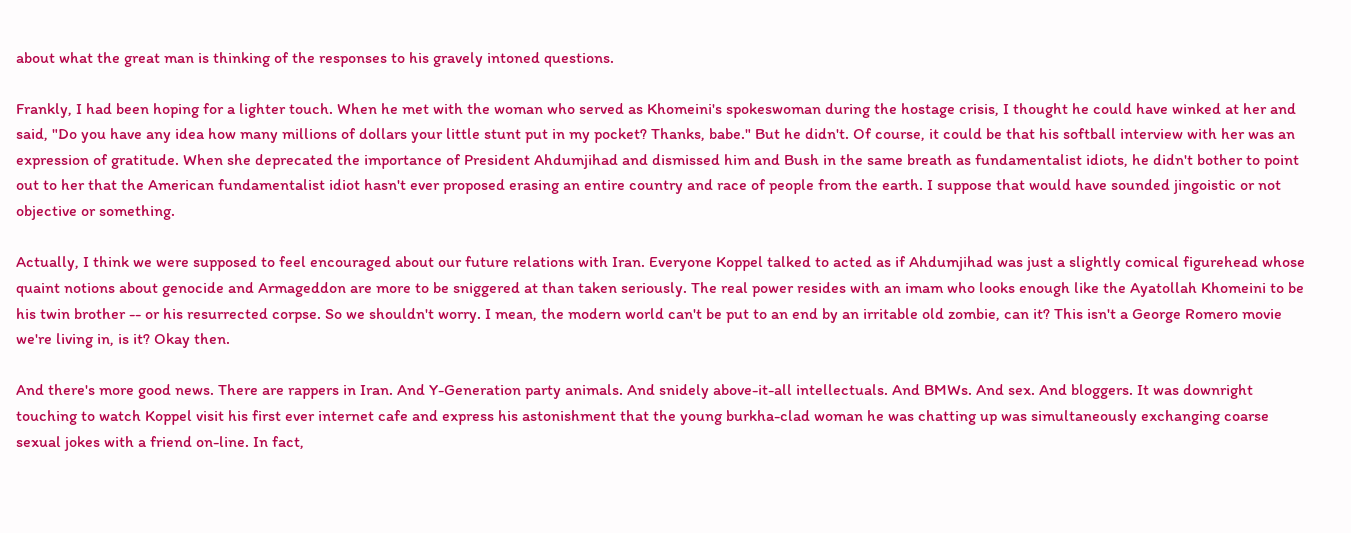about what the great man is thinking of the responses to his gravely intoned questions.

Frankly, I had been hoping for a lighter touch. When he met with the woman who served as Khomeini's spokeswoman during the hostage crisis, I thought he could have winked at her and said, "Do you have any idea how many millions of dollars your little stunt put in my pocket? Thanks, babe." But he didn't. Of course, it could be that his softball interview with her was an expression of gratitude. When she deprecated the importance of President Ahdumjihad and dismissed him and Bush in the same breath as fundamentalist idiots, he didn't bother to point out to her that the American fundamentalist idiot hasn't ever proposed erasing an entire country and race of people from the earth. I suppose that would have sounded jingoistic or not objective or something.

Actually, I think we were supposed to feel encouraged about our future relations with Iran. Everyone Koppel talked to acted as if Ahdumjihad was just a slightly comical figurehead whose quaint notions about genocide and Armageddon are more to be sniggered at than taken seriously. The real power resides with an imam who looks enough like the Ayatollah Khomeini to be his twin brother -- or his resurrected corpse. So we shouldn't worry. I mean, the modern world can't be put to an end by an irritable old zombie, can it? This isn't a George Romero movie we're living in, is it? Okay then.

And there's more good news. There are rappers in Iran. And Y-Generation party animals. And snidely above-it-all intellectuals. And BMWs. And sex. And bloggers. It was downright touching to watch Koppel visit his first ever internet cafe and express his astonishment that the young burkha-clad woman he was chatting up was simultaneously exchanging coarse sexual jokes with a friend on-line. In fact,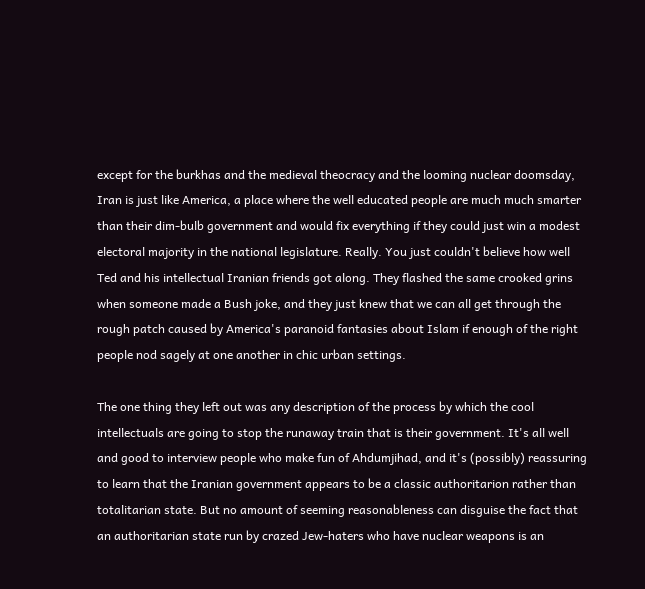except for the burkhas and the medieval theocracy and the looming nuclear doomsday, Iran is just like America, a place where the well educated people are much much smarter than their dim-bulb government and would fix everything if they could just win a modest electoral majority in the national legislature. Really. You just couldn't believe how well Ted and his intellectual Iranian friends got along. They flashed the same crooked grins when someone made a Bush joke, and they just knew that we can all get through the rough patch caused by America's paranoid fantasies about Islam if enough of the right people nod sagely at one another in chic urban settings.

The one thing they left out was any description of the process by which the cool intellectuals are going to stop the runaway train that is their government. It's all well and good to interview people who make fun of Ahdumjihad, and it's (possibly) reassuring to learn that the Iranian government appears to be a classic authoritarion rather than totalitarian state. But no amount of seeming reasonableness can disguise the fact that an authoritarian state run by crazed Jew-haters who have nuclear weapons is an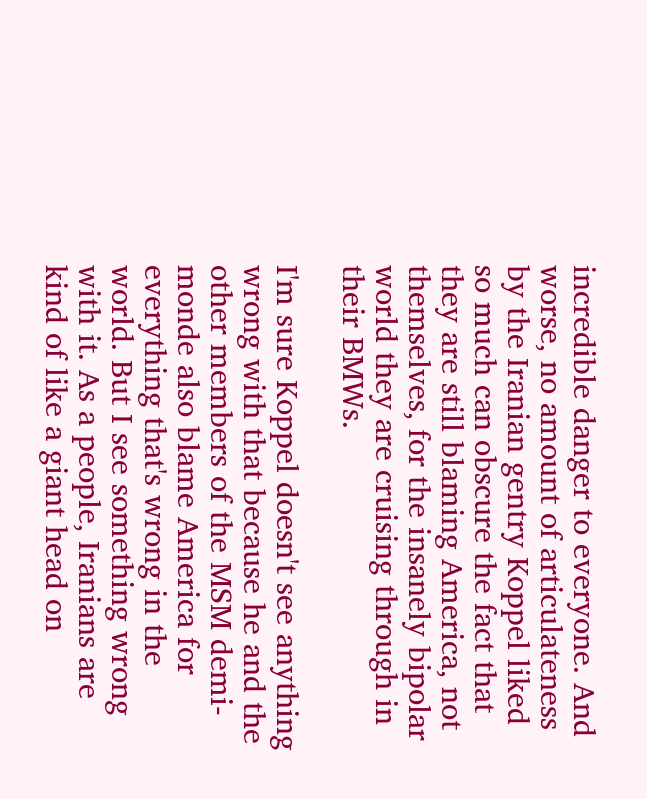incredible danger to everyone. And worse, no amount of articulateness by the Iranian gentry Koppel liked so much can obscure the fact that they are still blaming America, not themselves, for the insanely bipolar world they are cruising through in their BMWs.

I'm sure Koppel doesn't see anything wrong with that because he and the other members of the MSM demi-monde also blame America for everything that's wrong in the world. But I see something wrong with it. As a people, Iranians are kind of like a giant head on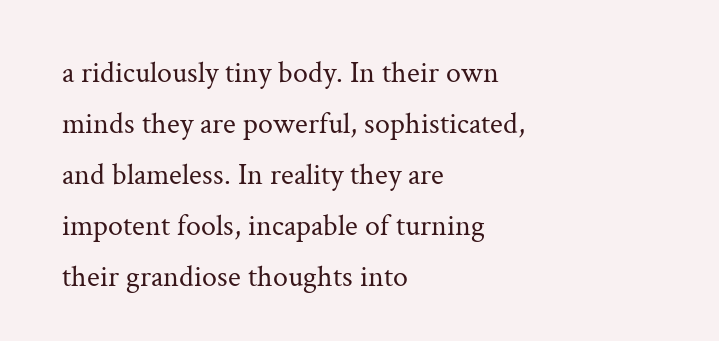a ridiculously tiny body. In their own minds they are powerful, sophisticated, and blameless. In reality they are impotent fools, incapable of turning their grandiose thoughts into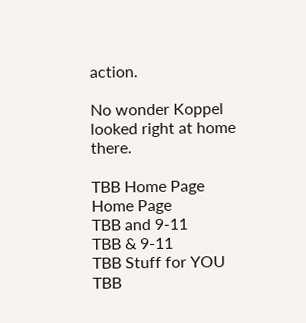action.

No wonder Koppel looked right at home there.

TBB Home Page
Home Page
TBB and 9-11
TBB & 9-11
TBB Stuff for YOU
TBB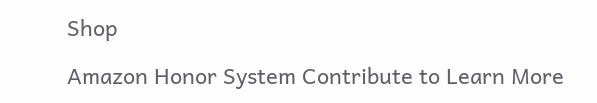Shop

Amazon Honor System Contribute to Learn More